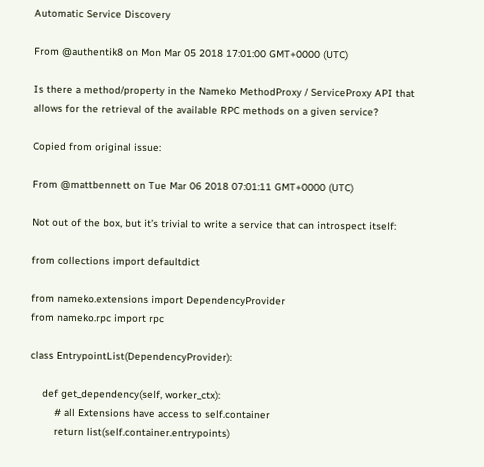Automatic Service Discovery

From @authentik8 on Mon Mar 05 2018 17:01:00 GMT+0000 (UTC)

Is there a method/property in the Nameko MethodProxy / ServiceProxy API that allows for the retrieval of the available RPC methods on a given service?

Copied from original issue:

From @mattbennett on Tue Mar 06 2018 07:01:11 GMT+0000 (UTC)

Not out of the box, but it’s trivial to write a service that can introspect itself:

from collections import defaultdict

from nameko.extensions import DependencyProvider
from nameko.rpc import rpc

class EntrypointList(DependencyProvider):

    def get_dependency(self, worker_ctx):
        # all Extensions have access to self.container
        return list(self.container.entrypoints)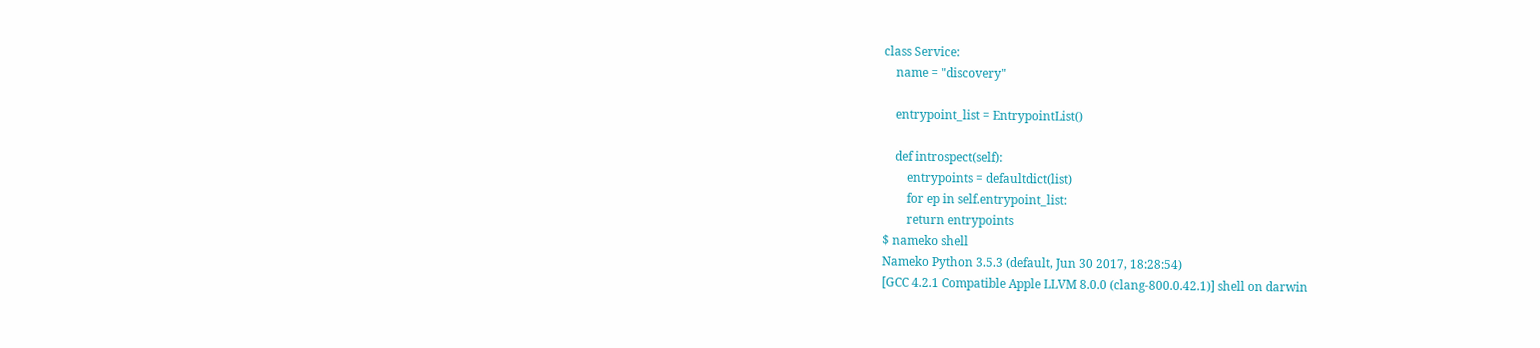class Service:
    name = "discovery"

    entrypoint_list = EntrypointList()

    def introspect(self):
        entrypoints = defaultdict(list)
        for ep in self.entrypoint_list:
        return entrypoints
$ nameko shell
Nameko Python 3.5.3 (default, Jun 30 2017, 18:28:54)
[GCC 4.2.1 Compatible Apple LLVM 8.0.0 (clang-800.0.42.1)] shell on darwin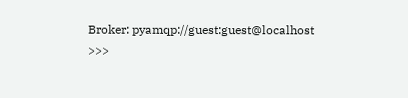Broker: pyamqp://guest:guest@localhost
>>>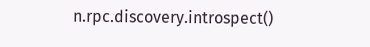n.rpc.discovery.introspect()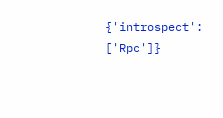{'introspect': ['Rpc']}